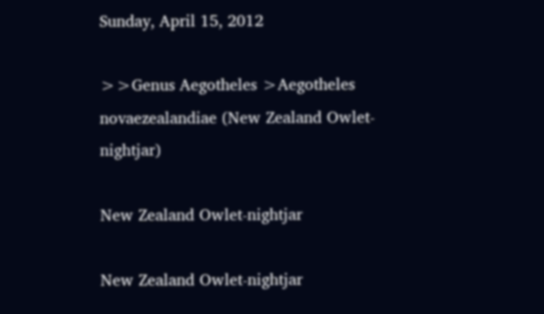Sunday, April 15, 2012

>>Genus Aegotheles >Aegotheles novaezealandiae (New Zealand Owlet-nightjar)

New Zealand Owlet-nightjar

New Zealand Owlet-nightjar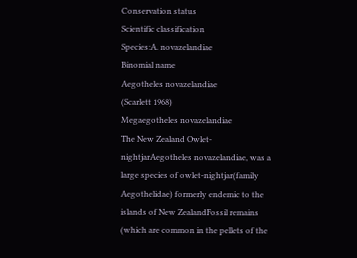Conservation status
Scientific classification
Species:A. novazelandiae
Binomial name
Aegotheles novazelandiae
(Scarlett 1968)
Megaegotheles novazelandiae
The New Zealand Owlet-nightjarAegotheles novazelandiae, was a large species of owlet-nightjar(family Aegothelidae) formerly endemic to the islands of New ZealandFossil remains (which are common in the pellets of the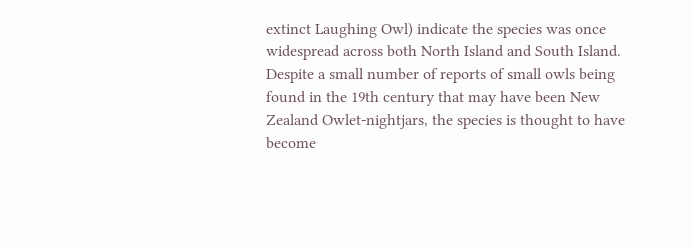extinct Laughing Owl) indicate the species was once widespread across both North Island and South Island. Despite a small number of reports of small owls being found in the 19th century that may have been New Zealand Owlet-nightjars, the species is thought to have become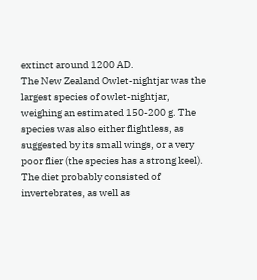extinct around 1200 AD.
The New Zealand Owlet-nightjar was the largest species of owlet-nightjar, weighing an estimated 150-200 g. The species was also either flightless, as suggested by its small wings, or a very poor flier (the species has a strong keel). The diet probably consisted of invertebrates, as well as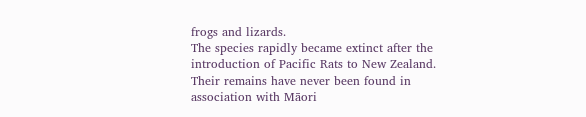frogs and lizards.
The species rapidly became extinct after the introduction of Pacific Rats to New Zealand. Their remains have never been found in association with Māori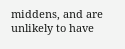middens, and are unlikely to have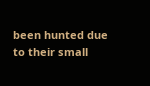been hunted due to their small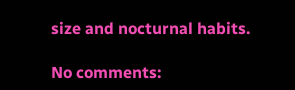size and nocturnal habits.

No comments: